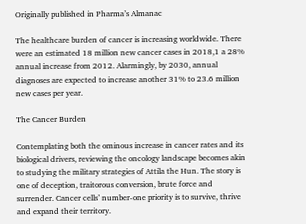Originally published in Pharma’s Almanac

The healthcare burden of cancer is increasing worldwide. There were an estimated 18 million new cancer cases in 2018,1 a 28% annual increase from 2012. Alarmingly, by 2030, annual diagnoses are expected to increase another 31% to 23.6 million new cases per year.

The Cancer Burden

Contemplating both the ominous increase in cancer rates and its biological drivers, reviewing the oncology landscape becomes akin to studying the military strategies of Attila the Hun. The story is one of deception, traitorous conversion, brute force and surrender. Cancer cells’ number-one priority is to survive, thrive and expand their territory.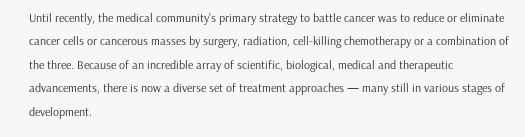Until recently, the medical community’s primary strategy to battle cancer was to reduce or eliminate cancer cells or cancerous masses by surgery, radiation, cell-killing chemotherapy or a combination of the three. Because of an incredible array of scientific, biological, medical and therapeutic advancements, there is now a diverse set of treatment approaches — many still in various stages of development.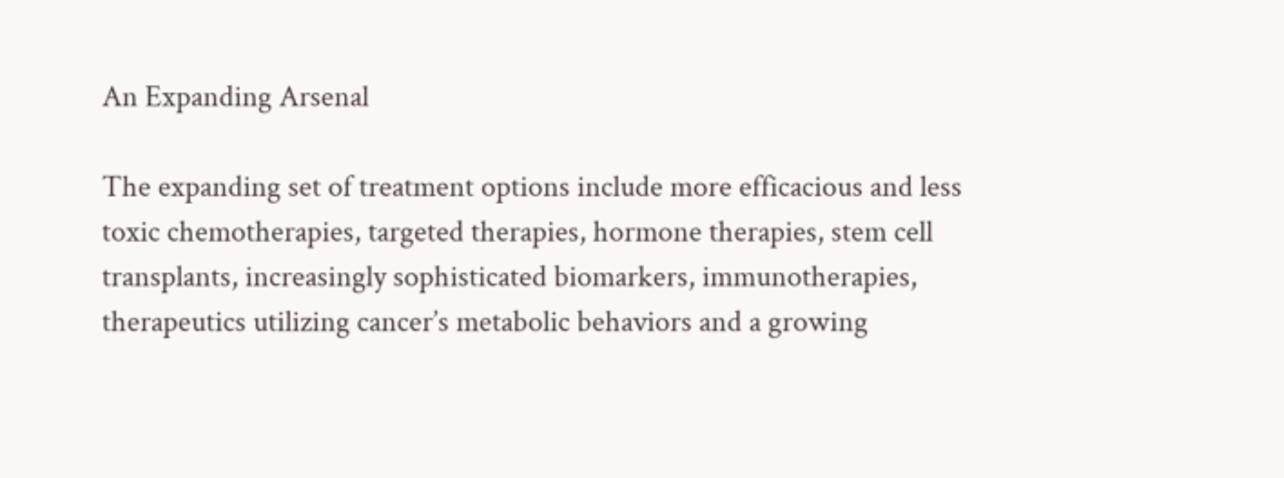An Expanding Arsenal

The expanding set of treatment options include more efficacious and less toxic chemotherapies, targeted therapies, hormone therapies, stem cell transplants, increasingly sophisticated biomarkers, immunotherapies, therapeutics utilizing cancer’s metabolic behaviors and a growing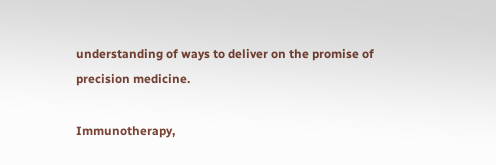understanding of ways to deliver on the promise of precision medicine.

Immunotherapy,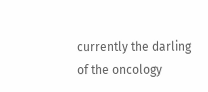currently the darling of the oncology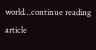world…continue reading article